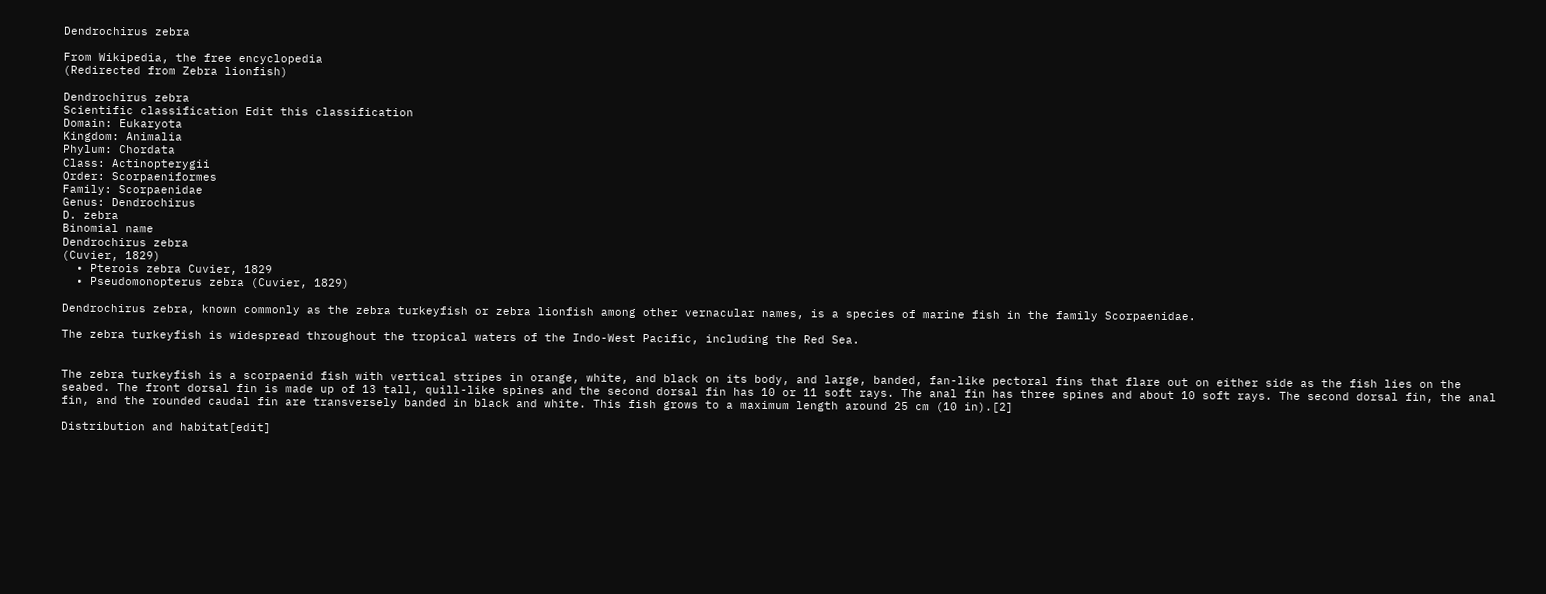Dendrochirus zebra

From Wikipedia, the free encyclopedia
(Redirected from Zebra lionfish)

Dendrochirus zebra
Scientific classification Edit this classification
Domain: Eukaryota
Kingdom: Animalia
Phylum: Chordata
Class: Actinopterygii
Order: Scorpaeniformes
Family: Scorpaenidae
Genus: Dendrochirus
D. zebra
Binomial name
Dendrochirus zebra
(Cuvier, 1829)
  • Pterois zebra Cuvier, 1829
  • Pseudomonopterus zebra (Cuvier, 1829)

Dendrochirus zebra, known commonly as the zebra turkeyfish or zebra lionfish among other vernacular names, is a species of marine fish in the family Scorpaenidae.

The zebra turkeyfish is widespread throughout the tropical waters of the Indo-West Pacific, including the Red Sea.


The zebra turkeyfish is a scorpaenid fish with vertical stripes in orange, white, and black on its body, and large, banded, fan-like pectoral fins that flare out on either side as the fish lies on the seabed. The front dorsal fin is made up of 13 tall, quill-like spines and the second dorsal fin has 10 or 11 soft rays. The anal fin has three spines and about 10 soft rays. The second dorsal fin, the anal fin, and the rounded caudal fin are transversely banded in black and white. This fish grows to a maximum length around 25 cm (10 in).[2]

Distribution and habitat[edit]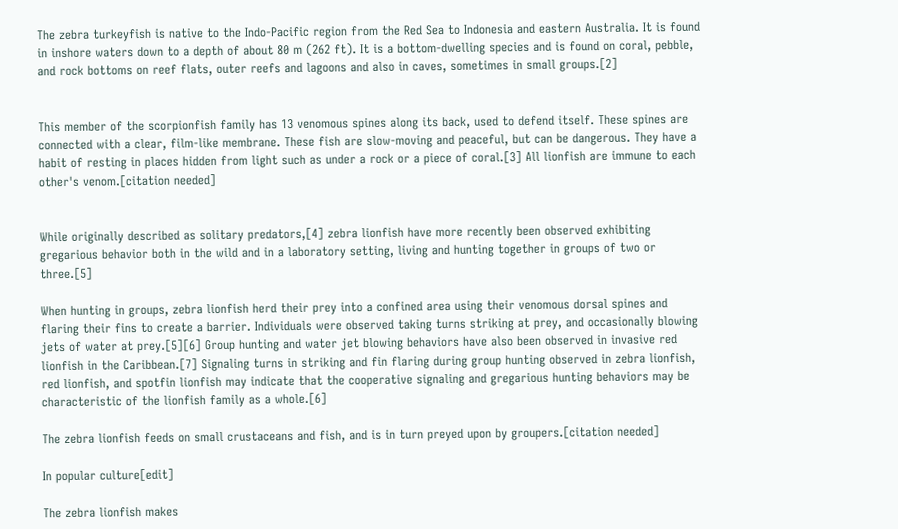The zebra turkeyfish is native to the Indo-Pacific region from the Red Sea to Indonesia and eastern Australia. It is found in inshore waters down to a depth of about 80 m (262 ft). It is a bottom-dwelling species and is found on coral, pebble, and rock bottoms on reef flats, outer reefs and lagoons and also in caves, sometimes in small groups.[2]


This member of the scorpionfish family has 13 venomous spines along its back, used to defend itself. These spines are connected with a clear, film-like membrane. These fish are slow-moving and peaceful, but can be dangerous. They have a habit of resting in places hidden from light such as under a rock or a piece of coral.[3] All lionfish are immune to each other's venom.[citation needed]


While originally described as solitary predators,[4] zebra lionfish have more recently been observed exhibiting gregarious behavior both in the wild and in a laboratory setting, living and hunting together in groups of two or three.[5]

When hunting in groups, zebra lionfish herd their prey into a confined area using their venomous dorsal spines and flaring their fins to create a barrier. Individuals were observed taking turns striking at prey, and occasionally blowing jets of water at prey.[5][6] Group hunting and water jet blowing behaviors have also been observed in invasive red lionfish in the Caribbean.[7] Signaling turns in striking and fin flaring during group hunting observed in zebra lionfish, red lionfish, and spotfin lionfish may indicate that the cooperative signaling and gregarious hunting behaviors may be characteristic of the lionfish family as a whole.[6]

The zebra lionfish feeds on small crustaceans and fish, and is in turn preyed upon by groupers.[citation needed]

In popular culture[edit]

The zebra lionfish makes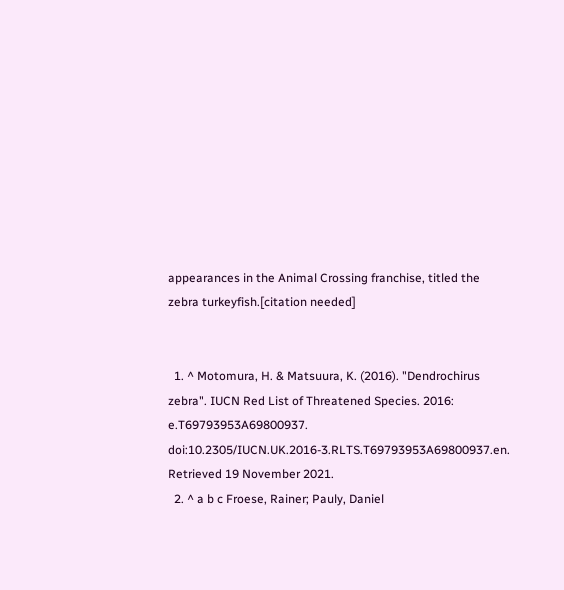appearances in the Animal Crossing franchise, titled the zebra turkeyfish.[citation needed]


  1. ^ Motomura, H. & Matsuura, K. (2016). "Dendrochirus zebra". IUCN Red List of Threatened Species. 2016: e.T69793953A69800937. doi:10.2305/IUCN.UK.2016-3.RLTS.T69793953A69800937.en. Retrieved 19 November 2021.
  2. ^ a b c Froese, Rainer; Pauly, Daniel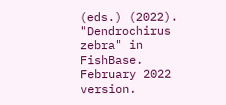(eds.) (2022). "Dendrochirus zebra" in FishBase. February 2022 version.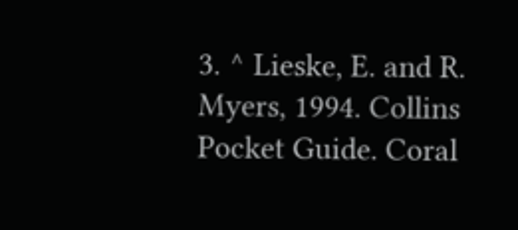3. ^ Lieske, E. and R. Myers, 1994. Collins Pocket Guide. Coral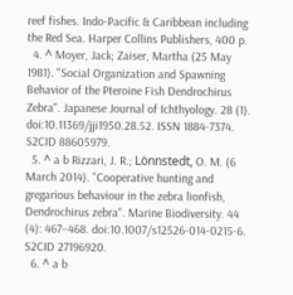reef fishes. Indo-Pacific & Caribbean including the Red Sea. Harper Collins Publishers, 400 p.
  4. ^ Moyer, Jack; Zaiser, Martha (25 May 1981). "Social Organization and Spawning Behavior of the Pteroine Fish Dendrochirus Zebra". Japanese Journal of Ichthyology. 28 (1). doi:10.11369/jji1950.28.52. ISSN 1884-7374. S2CID 88605979.
  5. ^ a b Rizzari, J. R.; Lönnstedt, O. M. (6 March 2014). "Cooperative hunting and gregarious behaviour in the zebra lionfish, Dendrochirus zebra". Marine Biodiversity. 44 (4): 467–468. doi:10.1007/s12526-014-0215-6. S2CID 27196920.
  6. ^ a b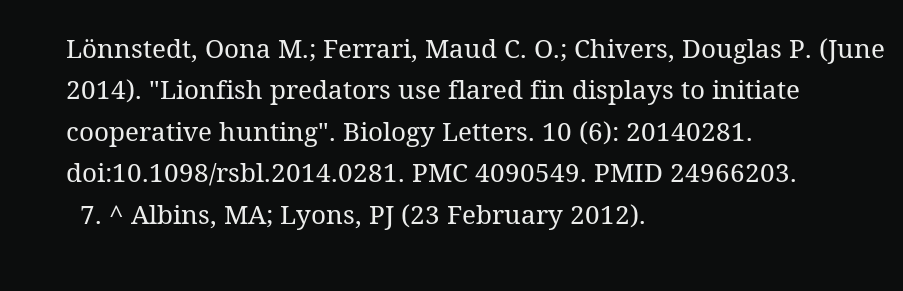Lönnstedt, Oona M.; Ferrari, Maud C. O.; Chivers, Douglas P. (June 2014). "Lionfish predators use flared fin displays to initiate cooperative hunting". Biology Letters. 10 (6): 20140281. doi:10.1098/rsbl.2014.0281. PMC 4090549. PMID 24966203.
  7. ^ Albins, MA; Lyons, PJ (23 February 2012).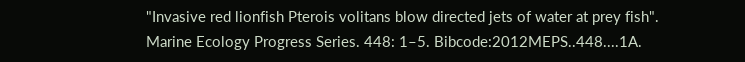"Invasive red lionfish Pterois volitans blow directed jets of water at prey fish". Marine Ecology Progress Series. 448: 1–5. Bibcode:2012MEPS..448....1A.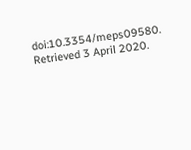doi:10.3354/meps09580. Retrieved 3 April 2020.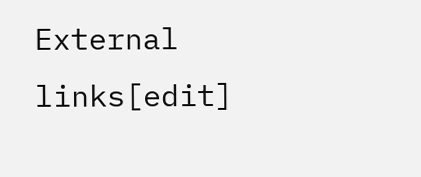External links[edit]